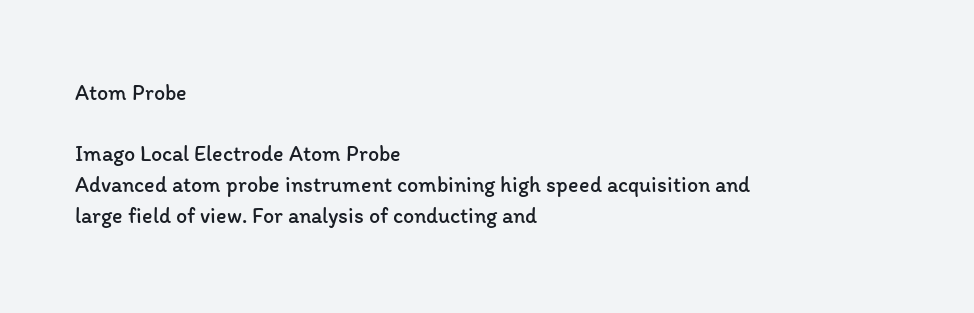Atom Probe

Imago Local Electrode Atom Probe
Advanced atom probe instrument combining high speed acquisition and large field of view. For analysis of conducting and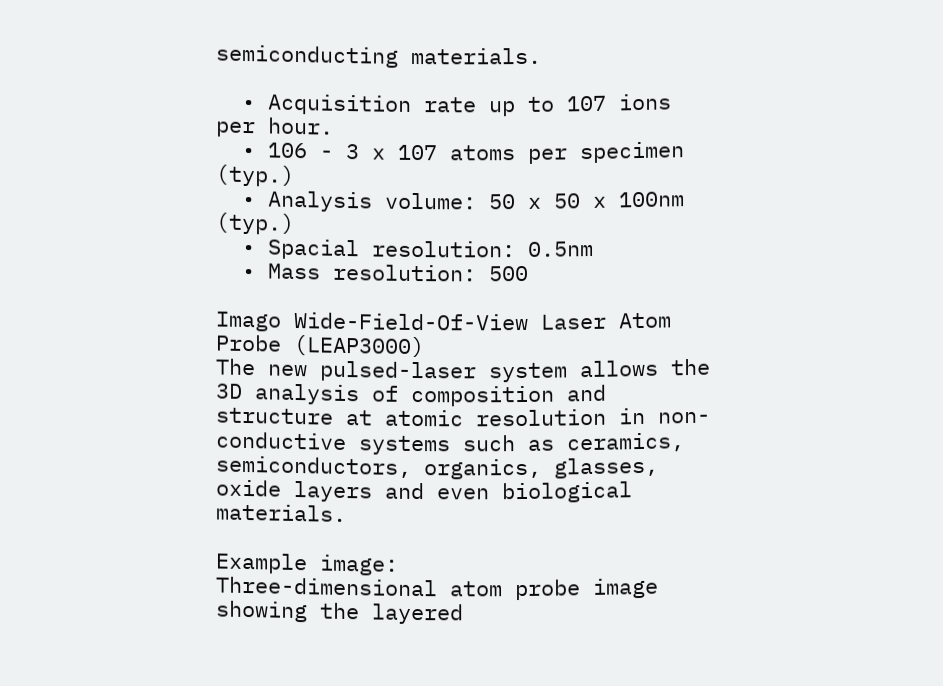semiconducting materials.

  • Acquisition rate up to 107 ions per hour.
  • 106 - 3 x 107 atoms per specimen (typ.)
  • Analysis volume: 50 x 50 x 100nm (typ.)
  • Spacial resolution: 0.5nm
  • Mass resolution: 500

Imago Wide-Field-Of-View Laser Atom Probe (LEAP3000)
The new pulsed-laser system allows the 3D analysis of composition and structure at atomic resolution in non-conductive systems such as ceramics, semiconductors, organics, glasses, oxide layers and even biological materials.

Example image:
Three-dimensional atom probe image showing the layered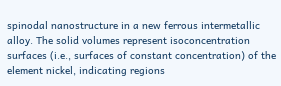spinodal nanostructure in a new ferrous intermetallic alloy. The solid volumes represent isoconcentration surfaces (i.e., surfaces of constant concentration) of the element nickel, indicating regions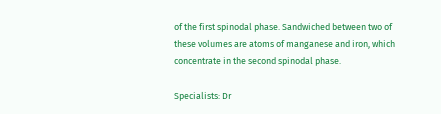of the first spinodal phase. Sandwiched between two of these volumes are atoms of manganese and iron, which concentrate in the second spinodal phase.

Specialists: Dr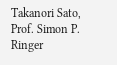Takanori Sato, Prof. Simon P. Ringer